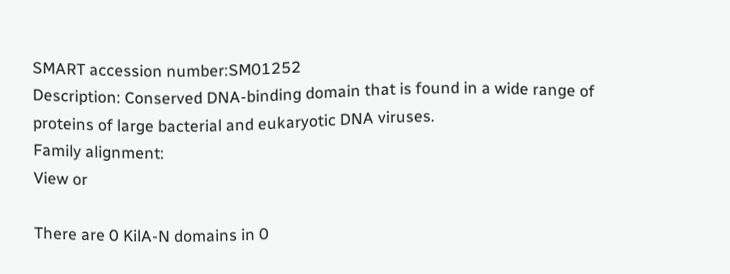SMART accession number:SM01252
Description: Conserved DNA-binding domain that is found in a wide range of proteins of large bacterial and eukaryotic DNA viruses.
Family alignment:
View or

There are 0 KilA-N domains in 0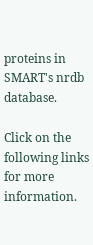proteins in SMART's nrdb database.

Click on the following links for more information.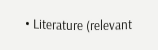• Literature (relevant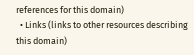references for this domain)
  • Links (links to other resources describing this domain)